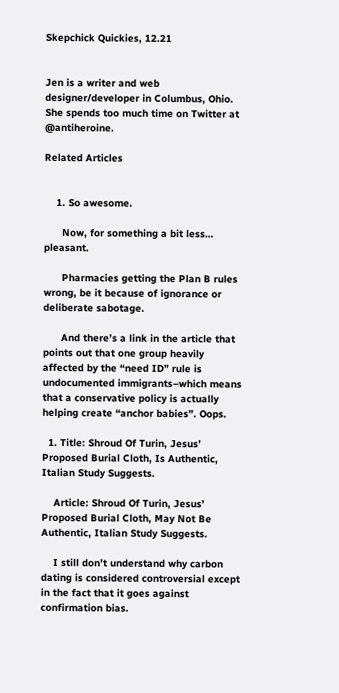Skepchick Quickies, 12.21


Jen is a writer and web designer/developer in Columbus, Ohio. She spends too much time on Twitter at @antiheroine.

Related Articles


    1. So awesome.

      Now, for something a bit less… pleasant.

      Pharmacies getting the Plan B rules wrong, be it because of ignorance or deliberate sabotage.

      And there’s a link in the article that points out that one group heavily affected by the “need ID” rule is undocumented immigrants–which means that a conservative policy is actually helping create “anchor babies”. Oops.

  1. Title: Shroud Of Turin, Jesus’ Proposed Burial Cloth, Is Authentic, Italian Study Suggests.

    Article: Shroud Of Turin, Jesus’ Proposed Burial Cloth, May Not Be Authentic, Italian Study Suggests.

    I still don’t understand why carbon dating is considered controversial except in the fact that it goes against confirmation bias.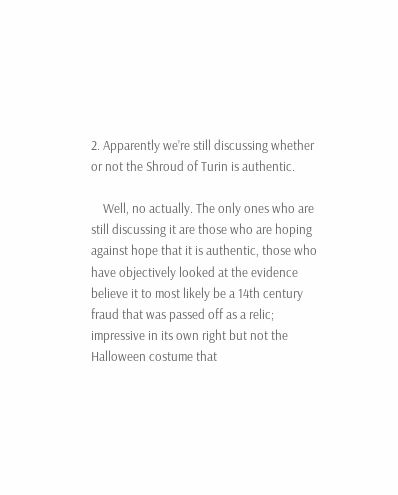2. Apparently we’re still discussing whether or not the Shroud of Turin is authentic.

    Well, no actually. The only ones who are still discussing it are those who are hoping against hope that it is authentic, those who have objectively looked at the evidence believe it to most likely be a 14th century fraud that was passed off as a relic; impressive in its own right but not the Halloween costume that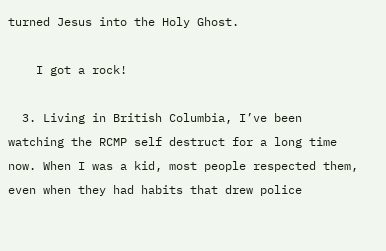turned Jesus into the Holy Ghost.

    I got a rock!

  3. Living in British Columbia, I’ve been watching the RCMP self destruct for a long time now. When I was a kid, most people respected them, even when they had habits that drew police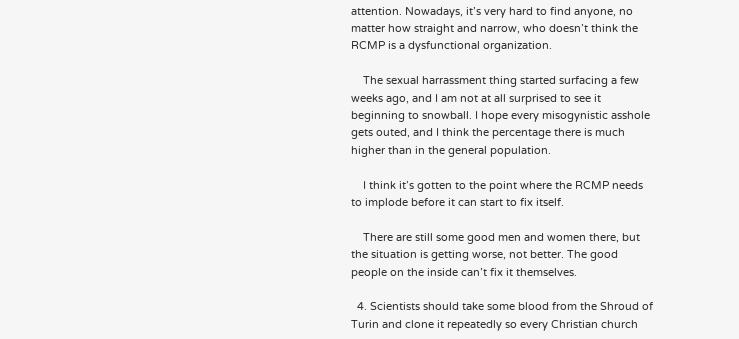attention. Nowadays, it’s very hard to find anyone, no matter how straight and narrow, who doesn’t think the RCMP is a dysfunctional organization.

    The sexual harrassment thing started surfacing a few weeks ago, and I am not at all surprised to see it beginning to snowball. I hope every misogynistic asshole gets outed, and I think the percentage there is much higher than in the general population.

    I think it’s gotten to the point where the RCMP needs to implode before it can start to fix itself.

    There are still some good men and women there, but the situation is getting worse, not better. The good people on the inside can’t fix it themselves.

  4. Scientists should take some blood from the Shroud of Turin and clone it repeatedly so every Christian church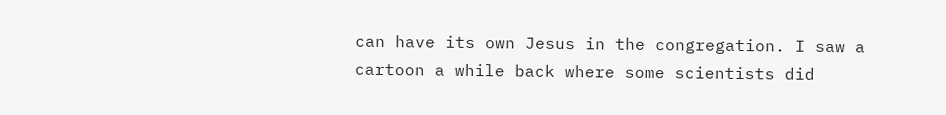can have its own Jesus in the congregation. I saw a cartoon a while back where some scientists did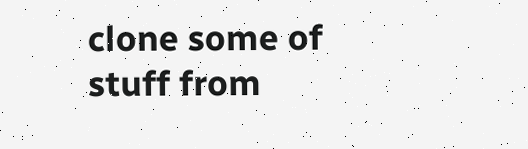clone some of stuff from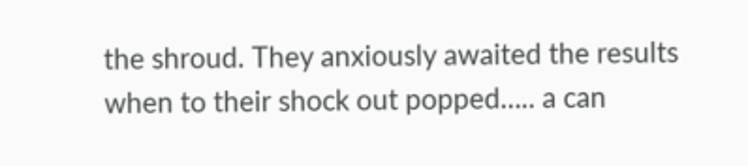the shroud. They anxiously awaited the results when to their shock out popped….. a can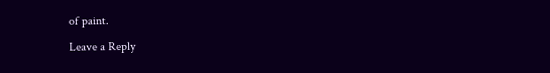of paint.

Leave a Reply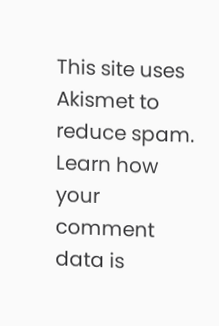This site uses Akismet to reduce spam. Learn how your comment data is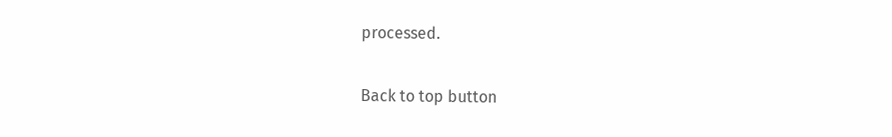processed.

Back to top button